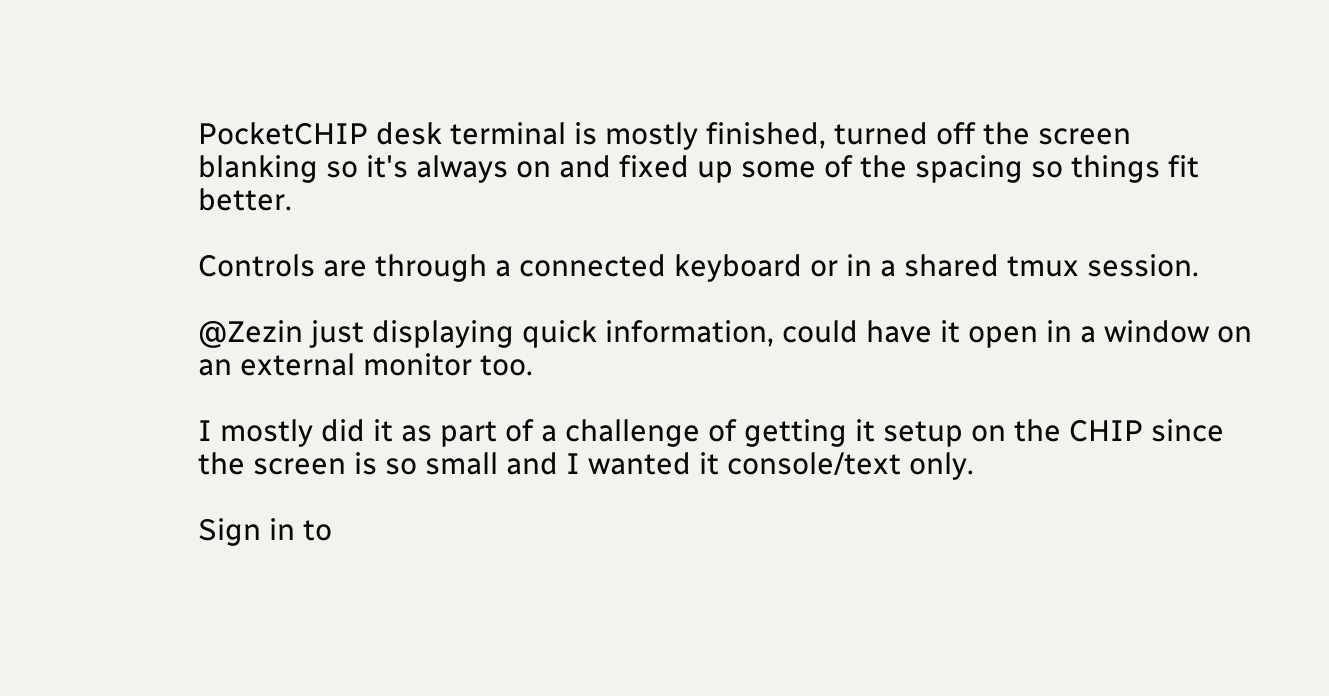PocketCHIP desk terminal is mostly finished, turned off the screen blanking so it's always on and fixed up some of the spacing so things fit better.

Controls are through a connected keyboard or in a shared tmux session.

@Zezin just displaying quick information, could have it open in a window on an external monitor too.

I mostly did it as part of a challenge of getting it setup on the CHIP since the screen is so small and I wanted it console/text only.

Sign in to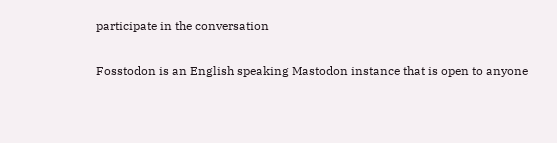participate in the conversation

Fosstodon is an English speaking Mastodon instance that is open to anyone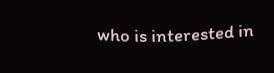who is interested in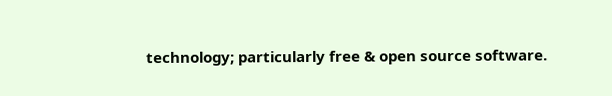technology; particularly free & open source software.